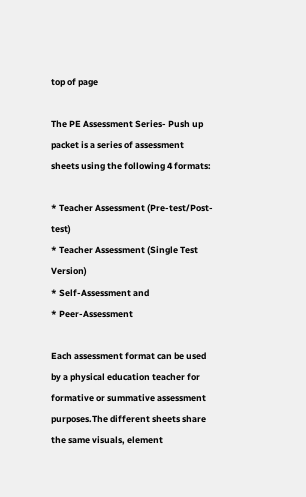top of page

The PE Assessment Series- Push up packet is a series of assessment sheets using the following 4 formats:

* Teacher Assessment (Pre-test/Post-test)
* Teacher Assessment (Single Test Version)
* Self-Assessment and
* Peer-Assessment

Each assessment format can be used by a physical education teacher for formative or summative assessment purposes.The different sheets share the same visuals, element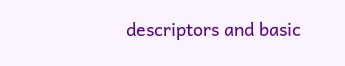descriptors and basic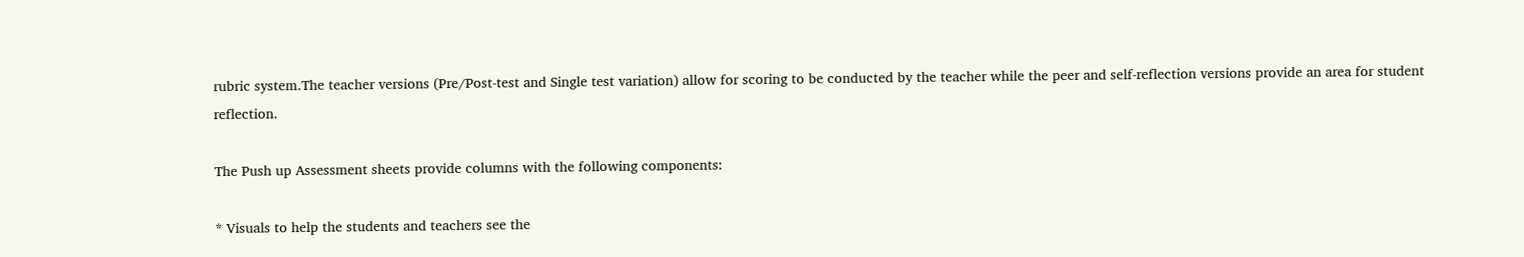rubric system.The teacher versions (Pre/Post-test and Single test variation) allow for scoring to be conducted by the teacher while the peer and self-reflection versions provide an area for student reflection.

The Push up Assessment sheets provide columns with the following components:

* Visuals to help the students and teachers see the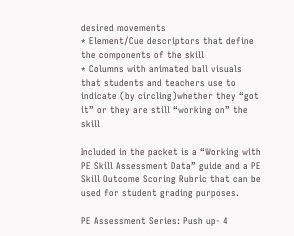desired movements
* Element/Cue descriptors that define the components of the skill
* Columns with animated ball visuals that students and teachers use to indicate (by circling)whether they “got it” or they are still “working on” the skill

Included in the packet is a “Working with PE Skill Assessment Data” guide and a PE Skill Outcome Scoring Rubric that can be used for student grading purposes.

PE Assessment Series: Push up- 4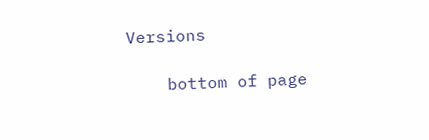Versions

    bottom of page